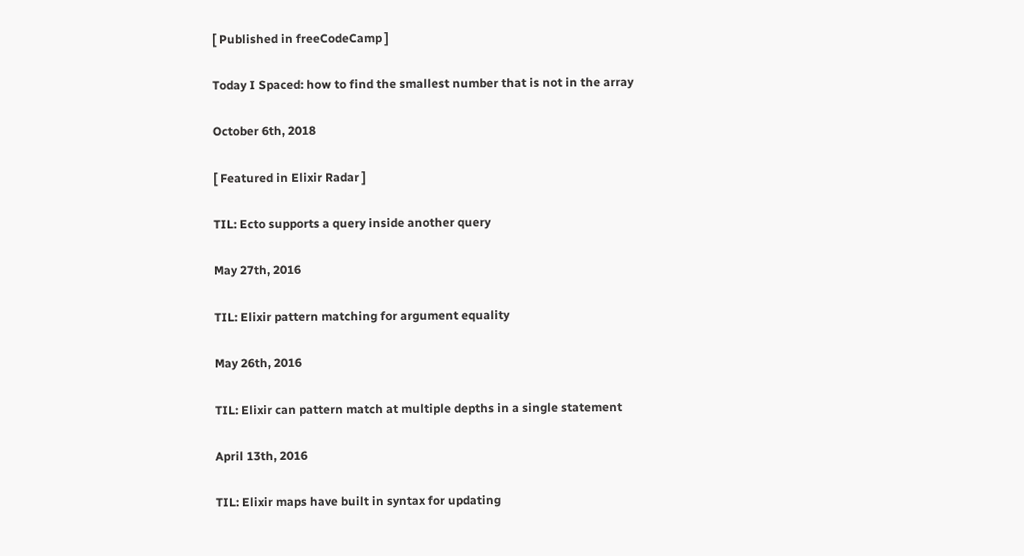[ Published in freeCodeCamp ]

Today I Spaced: how to find the smallest number that is not in the array

October 6th, 2018

[ Featured in Elixir Radar ]

TIL: Ecto supports a query inside another query

May 27th, 2016

TIL: Elixir pattern matching for argument equality

May 26th, 2016

TIL: Elixir can pattern match at multiple depths in a single statement

April 13th, 2016

TIL: Elixir maps have built in syntax for updating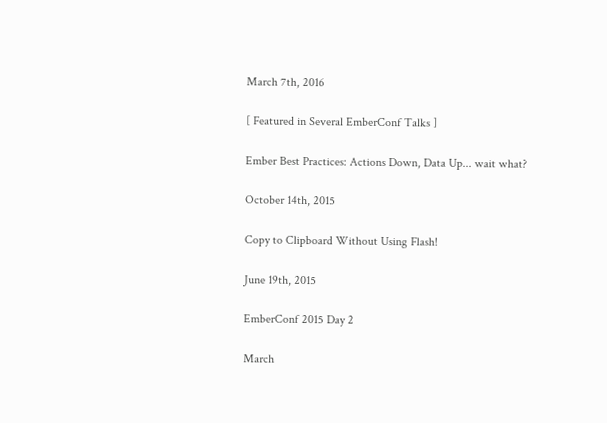March 7th, 2016

[ Featured in Several EmberConf Talks ]

Ember Best Practices: Actions Down, Data Up... wait what?

October 14th, 2015

Copy to Clipboard Without Using Flash!

June 19th, 2015

EmberConf 2015 Day 2

March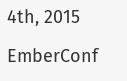4th, 2015

EmberConf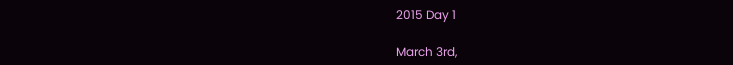2015 Day 1

March 3rd,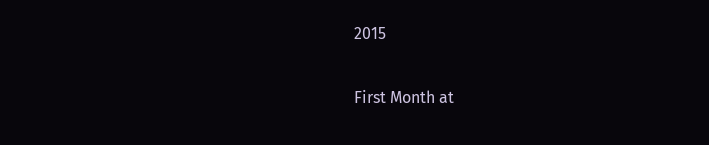2015

First Month at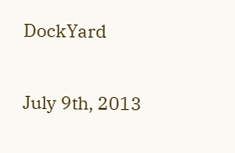DockYard

July 9th, 2013